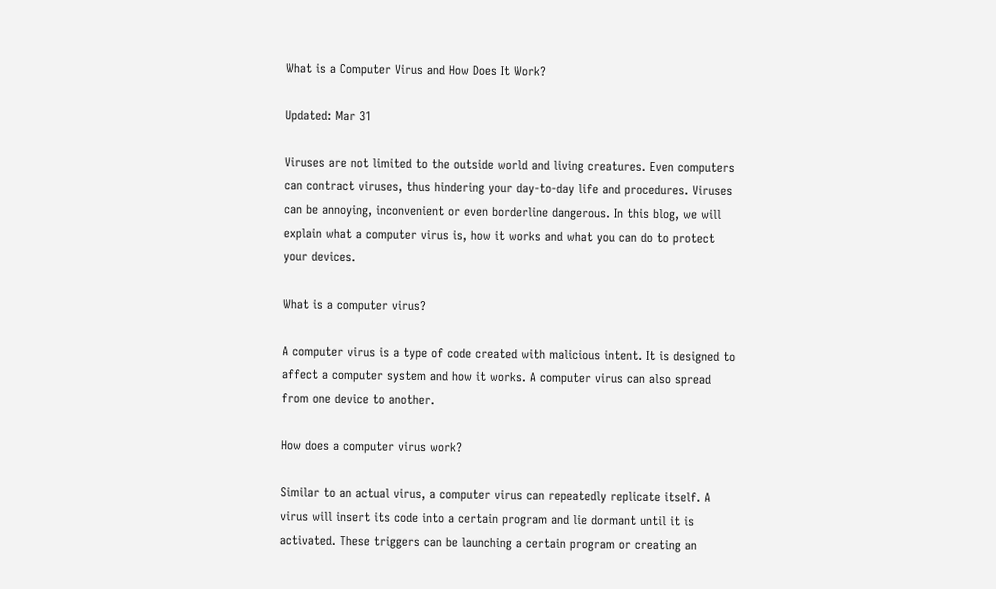What is a Computer Virus and How Does It Work?

Updated: Mar 31

Viruses are not limited to the outside world and living creatures. Even computers can contract viruses, thus hindering your day-to-day life and procedures. Viruses can be annoying, inconvenient or even borderline dangerous. In this blog, we will explain what a computer virus is, how it works and what you can do to protect your devices.

What is a computer virus?

A computer virus is a type of code created with malicious intent. It is designed to affect a computer system and how it works. A computer virus can also spread from one device to another.

How does a computer virus work?

Similar to an actual virus, a computer virus can repeatedly replicate itself. A virus will insert its code into a certain program and lie dormant until it is activated. These triggers can be launching a certain program or creating an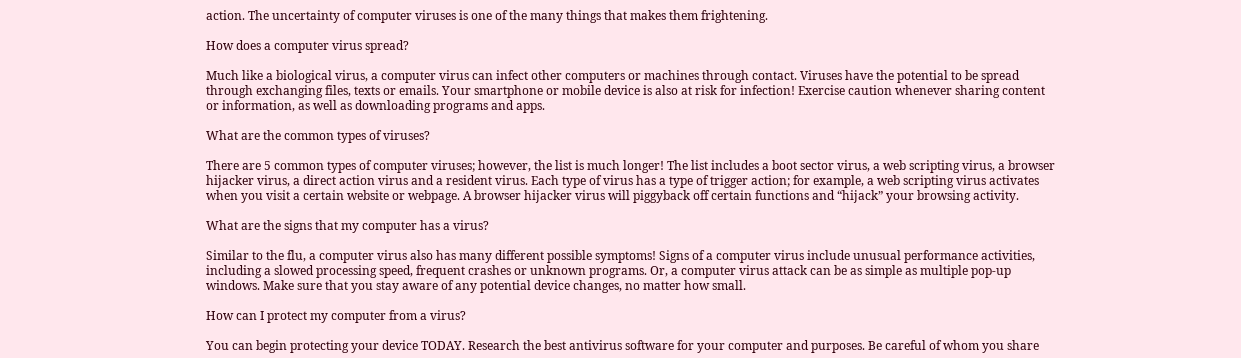action. The uncertainty of computer viruses is one of the many things that makes them frightening.

How does a computer virus spread?

Much like a biological virus, a computer virus can infect other computers or machines through contact. Viruses have the potential to be spread through exchanging files, texts or emails. Your smartphone or mobile device is also at risk for infection! Exercise caution whenever sharing content or information, as well as downloading programs and apps.

What are the common types of viruses?

There are 5 common types of computer viruses; however, the list is much longer! The list includes a boot sector virus, a web scripting virus, a browser hijacker virus, a direct action virus and a resident virus. Each type of virus has a type of trigger action; for example, a web scripting virus activates when you visit a certain website or webpage. A browser hijacker virus will piggyback off certain functions and “hijack” your browsing activity.

What are the signs that my computer has a virus?

Similar to the flu, a computer virus also has many different possible symptoms! Signs of a computer virus include unusual performance activities, including a slowed processing speed, frequent crashes or unknown programs. Or, a computer virus attack can be as simple as multiple pop-up windows. Make sure that you stay aware of any potential device changes, no matter how small.

How can I protect my computer from a virus?

You can begin protecting your device TODAY. Research the best antivirus software for your computer and purposes. Be careful of whom you share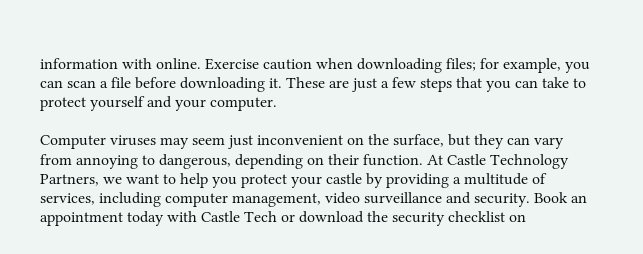information with online. Exercise caution when downloading files; for example, you can scan a file before downloading it. These are just a few steps that you can take to protect yourself and your computer.

Computer viruses may seem just inconvenient on the surface, but they can vary from annoying to dangerous, depending on their function. At Castle Technology Partners, we want to help you protect your castle by providing a multitude of services, including computer management, video surveillance and security. Book an appointment today with Castle Tech or download the security checklist on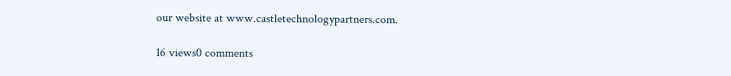our website at www.castletechnologypartners.com.

16 views0 comments